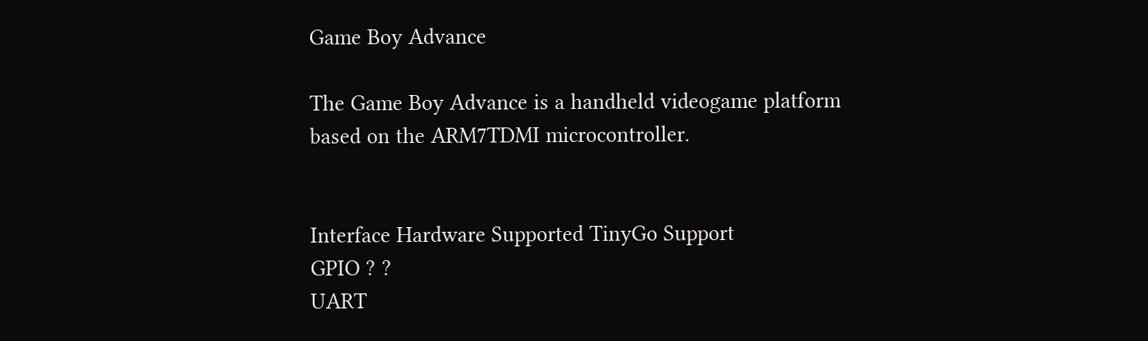Game Boy Advance

The Game Boy Advance is a handheld videogame platform based on the ARM7TDMI microcontroller.


Interface Hardware Supported TinyGo Support
GPIO ? ?
UART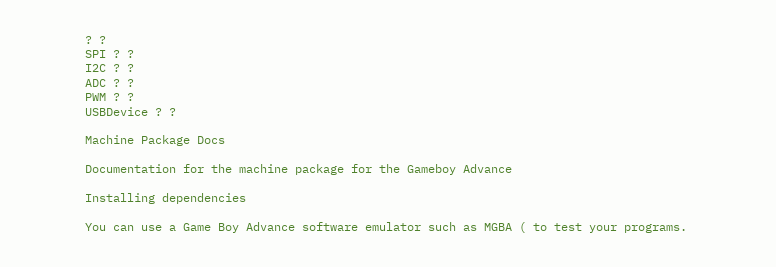? ?
SPI ? ?
I2C ? ?
ADC ? ?
PWM ? ?
USBDevice ? ?

Machine Package Docs

Documentation for the machine package for the Gameboy Advance

Installing dependencies

You can use a Game Boy Advance software emulator such as MGBA ( to test your programs.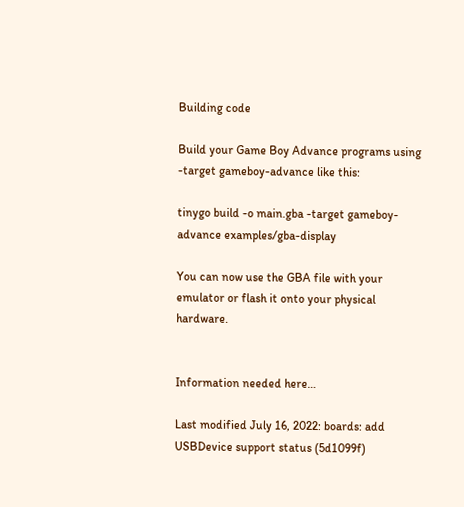Building code

Build your Game Boy Advance programs using -target gameboy-advance like this:

tinygo build -o main.gba -target gameboy-advance examples/gba-display

You can now use the GBA file with your emulator or flash it onto your physical hardware.


Information needed here…

Last modified July 16, 2022: boards: add USBDevice support status (5d1099f)